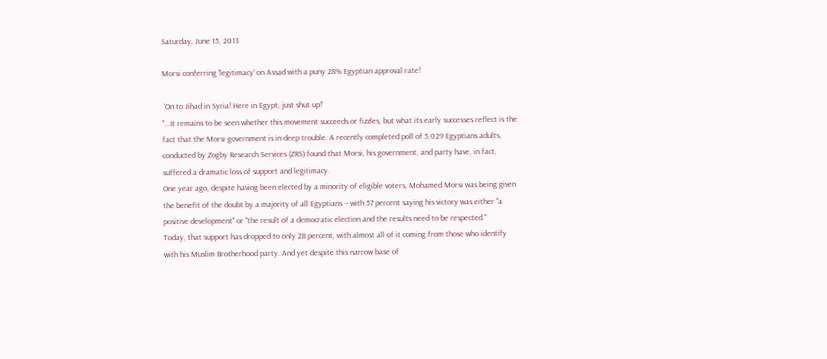Saturday, June 15, 2013

Morsi conferring 'legitimacy' on Assad with a puny 28% Egyptian approval rate!

 'On to Jihad in Syria! Here in Egypt, just shut up!'
"...It remains to be seen whether this movement succeeds or fizzles, but what its early successes reflect is the fact that the Morsi government is in deep trouble. A recently completed poll of 5,029 Egyptians adults, conducted by Zogby Research Services (ZRS) found that Morsi, his government, and party have, in fact, suffered a dramatic loss of support and legitimacy.
One year ago, despite having been elected by a minority of eligible voters, Mohamed Morsi was being given the benefit of the doubt by a majority of all Egyptians -- with 57 percent saying his victory was either "a positive development" or "the result of a democratic election and the results need to be respected."
Today, that support has dropped to only 28 percent, with almost all of it coming from those who identify with his Muslim Brotherhood party. And yet despite this narrow base of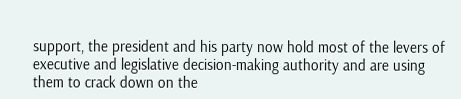support, the president and his party now hold most of the levers of executive and legislative decision-making authority and are using them to crack down on the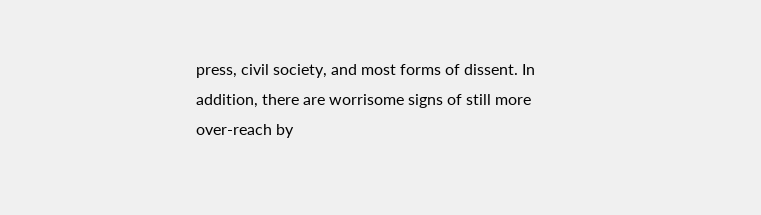press, civil society, and most forms of dissent. In addition, there are worrisome signs of still more over-reach by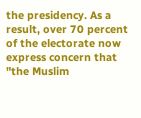the presidency. As a result, over 70 percent of the electorate now express concern that "the Muslim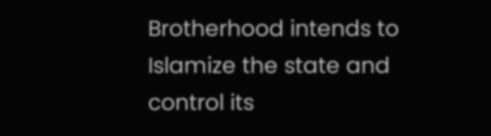Brotherhood intends to Islamize the state and control its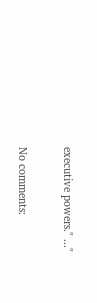executive powers." ..."

No comments: